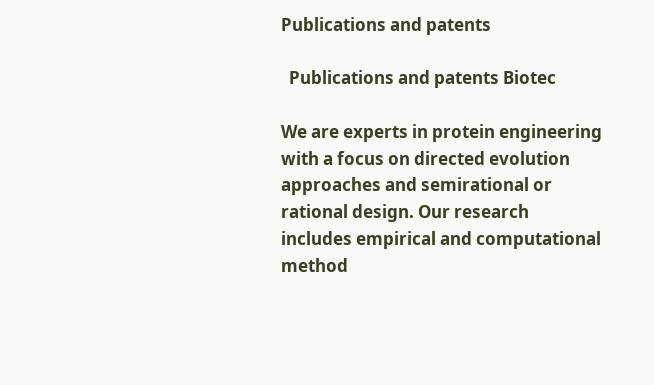Publications and patents

  Publications and patents Biotec

We are experts in protein engineering with a focus on directed evolution approaches and semirational or rational design. Our research includes empirical and computational method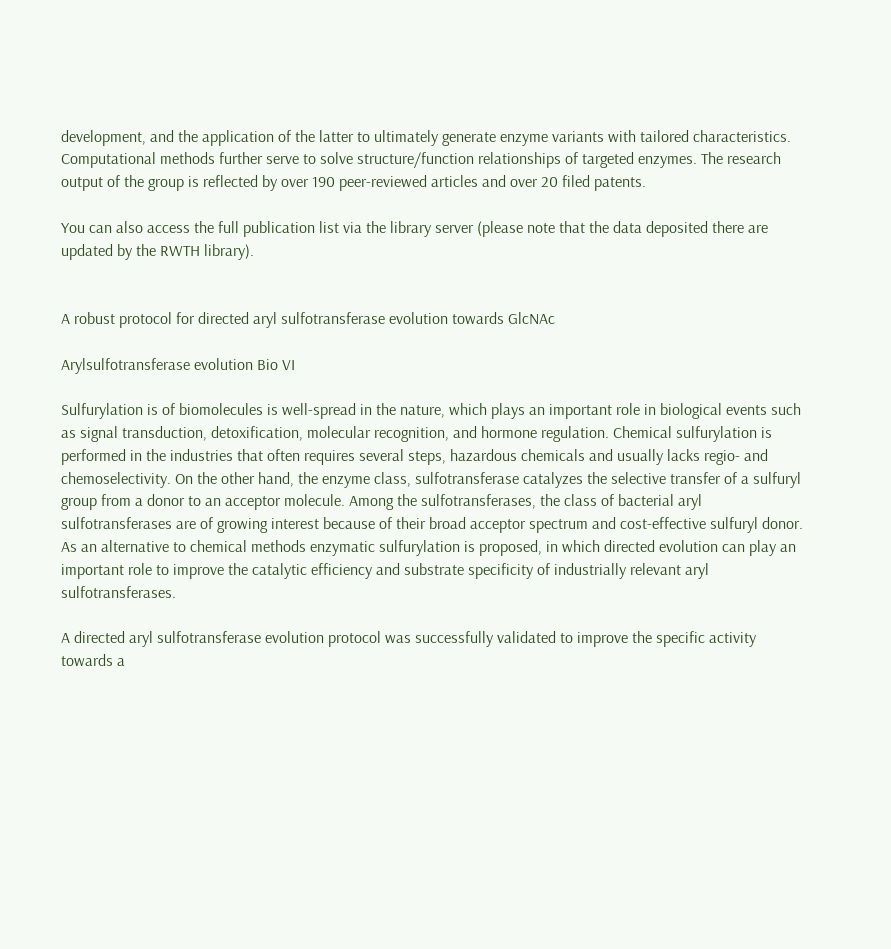development, and the application of the latter to ultimately generate enzyme variants with tailored characteristics. Computational methods further serve to solve structure/function relationships of targeted enzymes. The research output of the group is reflected by over 190 peer-reviewed articles and over 20 filed patents.

You can also access the full publication list via the library server (please note that the data deposited there are updated by the RWTH library).


A robust protocol for directed aryl sulfotransferase evolution towards GlcNAc

Arylsulfotransferase evolution Bio VI

Sulfurylation is of biomolecules is well-spread in the nature, which plays an important role in biological events such as signal transduction, detoxification, molecular recognition, and hormone regulation. Chemical sulfurylation is performed in the industries that often requires several steps, hazardous chemicals and usually lacks regio- and chemoselectivity. On the other hand, the enzyme class, sulfotransferase catalyzes the selective transfer of a sulfuryl group from a donor to an acceptor molecule. Among the sulfotransferases, the class of bacterial aryl sulfotransferases are of growing interest because of their broad acceptor spectrum and cost-effective sulfuryl donor. As an alternative to chemical methods enzymatic sulfurylation is proposed, in which directed evolution can play an important role to improve the catalytic efficiency and substrate specificity of industrially relevant aryl sulfotransferases.

A directed aryl sulfotransferase evolution protocol was successfully validated to improve the specific activity towards a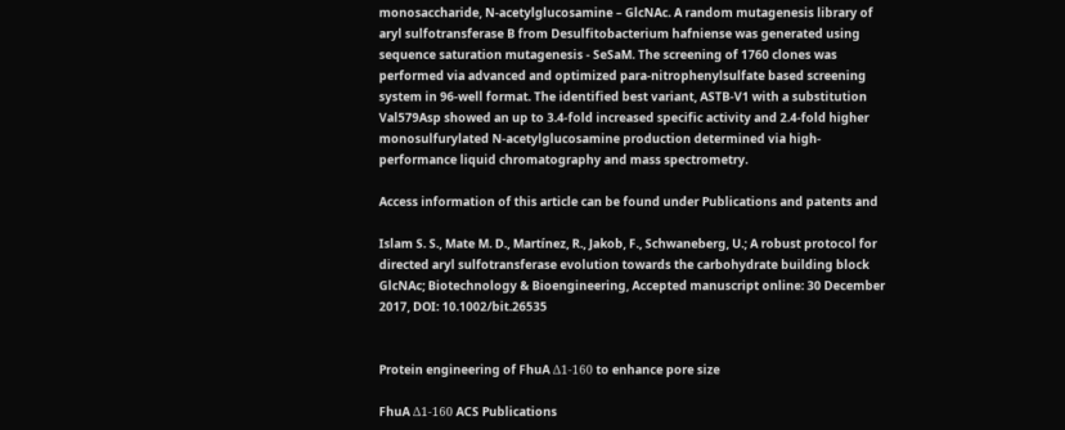monosaccharide, N-acetylglucosamine – GlcNAc. A random mutagenesis library of aryl sulfotransferase B from Desulfitobacterium hafniense was generated using sequence saturation mutagenesis - SeSaM. The screening of 1760 clones was performed via advanced and optimized para-nitrophenylsulfate based screening system in 96-well format. The identified best variant, ASTB-V1 with a substitution Val579Asp showed an up to 3.4-fold increased specific activity and 2.4-fold higher monosulfurylated N-acetylglucosamine production determined via high-performance liquid chromatography and mass spectrometry.

Access information of this article can be found under Publications and patents and

Islam S. S., Mate M. D., Martínez, R., Jakob, F., Schwaneberg, U.; A robust protocol for directed aryl sulfotransferase evolution towards the carbohydrate building block GlcNAc; Biotechnology & Bioengineering, Accepted manuscript online: 30 December 2017, DOI: 10.1002/bit.26535


Protein engineering of FhuA Δ1-160 to enhance pore size

FhuA Δ1-160 ACS Publications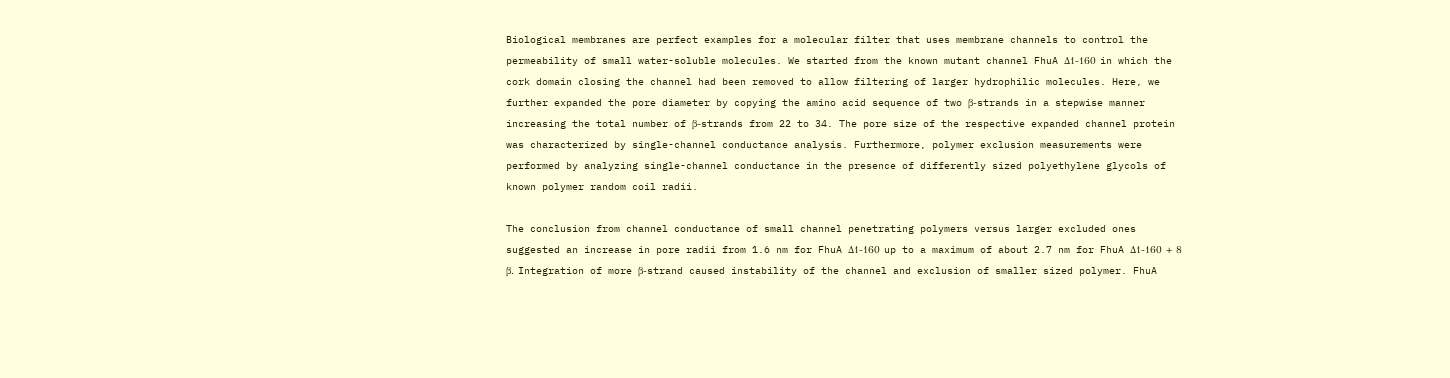Biological membranes are perfect examples for a molecular filter that uses membrane channels to control the permeability of small water-soluble molecules. We started from the known mutant channel FhuA Δ1-160 in which the cork domain closing the channel had been removed to allow filtering of larger hydrophilic molecules. Here, we further expanded the pore diameter by copying the amino acid sequence of two β-strands in a stepwise manner increasing the total number of β-strands from 22 to 34. The pore size of the respective expanded channel protein was characterized by single-channel conductance analysis. Furthermore, polymer exclusion measurements were performed by analyzing single-channel conductance in the presence of differently sized polyethylene glycols of known polymer random coil radii.

The conclusion from channel conductance of small channel penetrating polymers versus larger excluded ones suggested an increase in pore radii from 1.6 nm for FhuA Δ1-160 up to a maximum of about 2.7 nm for FhuA Δ1-160 + 8 β. Integration of more β-strand caused instability of the channel and exclusion of smaller sized polymer. FhuA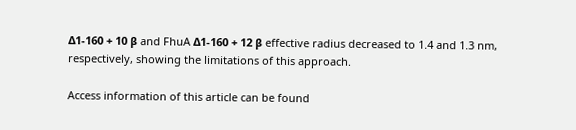Δ1-160 + 10 β and FhuA Δ1-160 + 12 β effective radius decreased to 1.4 and 1.3 nm, respectively, showing the limitations of this approach.

Access information of this article can be found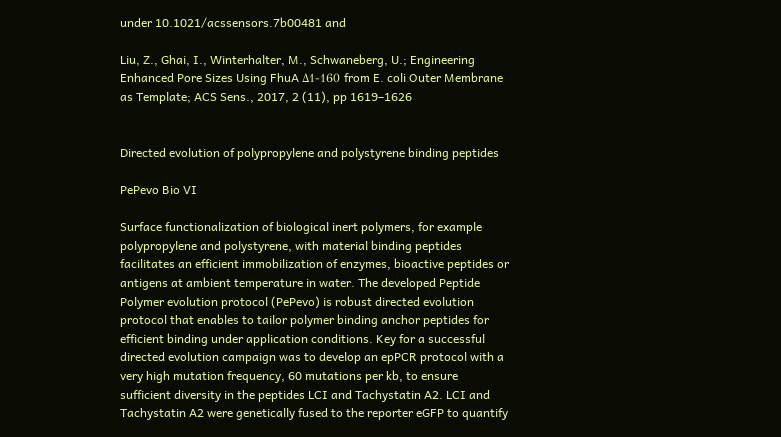under 10.1021/acssensors.7b00481 and

Liu, Z., Ghai, I., Winterhalter, M., Schwaneberg, U.; Engineering Enhanced Pore Sizes Using FhuA Δ1-160 from E. coli Outer Membrane as Template; ACS Sens., 2017, 2 (11), pp 1619–1626


Directed evolution of polypropylene and polystyrene binding peptides

PePevo Bio VI

Surface functionalization of biological inert polymers, for example polypropylene and polystyrene, with material binding peptides facilitates an efficient immobilization of enzymes, bioactive peptides or antigens at ambient temperature in water. The developed Peptide Polymer evolution protocol (PePevo) is robust directed evolution protocol that enables to tailor polymer binding anchor peptides for efficient binding under application conditions. Key for a successful directed evolution campaign was to develop an epPCR protocol with a very high mutation frequency, 60 mutations per kb, to ensure sufficient diversity in the peptides LCI and Tachystatin A2. LCI and Tachystatin A2 were genetically fused to the reporter eGFP to quantify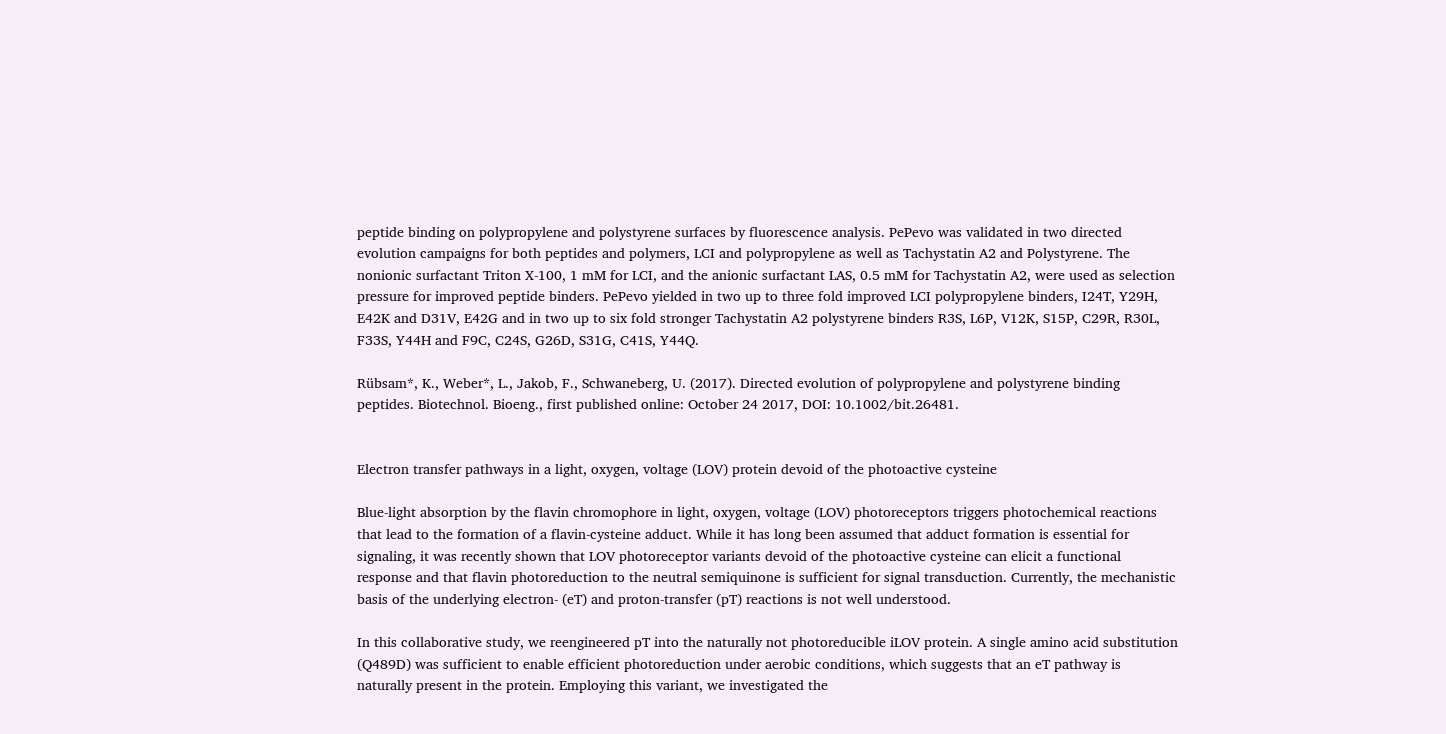peptide binding on polypropylene and polystyrene surfaces by fluorescence analysis. PePevo was validated in two directed evolution campaigns for both peptides and polymers, LCI and polypropylene as well as Tachystatin A2 and Polystyrene. The nonionic surfactant Triton X-100, 1 mM for LCI, and the anionic surfactant LAS, 0.5 mM for Tachystatin A2, were used as selection pressure for improved peptide binders. PePevo yielded in two up to three fold improved LCI polypropylene binders, I24T, Y29H, E42K and D31V, E42G and in two up to six fold stronger Tachystatin A2 polystyrene binders R3S, L6P, V12K, S15P, C29R, R30L, F33S, Y44H and F9C, C24S, G26D, S31G, C41S, Y44Q.

Rübsam*, K., Weber*, L., Jakob, F., Schwaneberg, U. (2017). Directed evolution of polypropylene and polystyrene binding peptides. Biotechnol. Bioeng., first published online: October 24 2017, DOI: 10.1002/bit.26481.


Electron transfer pathways in a light, oxygen, voltage (LOV) protein devoid of the photoactive cysteine

Blue-light absorption by the flavin chromophore in light, oxygen, voltage (LOV) photoreceptors triggers photochemical reactions that lead to the formation of a flavin-cysteine adduct. While it has long been assumed that adduct formation is essential for signaling, it was recently shown that LOV photoreceptor variants devoid of the photoactive cysteine can elicit a functional response and that flavin photoreduction to the neutral semiquinone is sufficient for signal transduction. Currently, the mechanistic basis of the underlying electron- (eT) and proton-transfer (pT) reactions is not well understood.

In this collaborative study, we reengineered pT into the naturally not photoreducible iLOV protein. A single amino acid substitution (Q489D) was sufficient to enable efficient photoreduction under aerobic conditions, which suggests that an eT pathway is naturally present in the protein. Employing this variant, we investigated the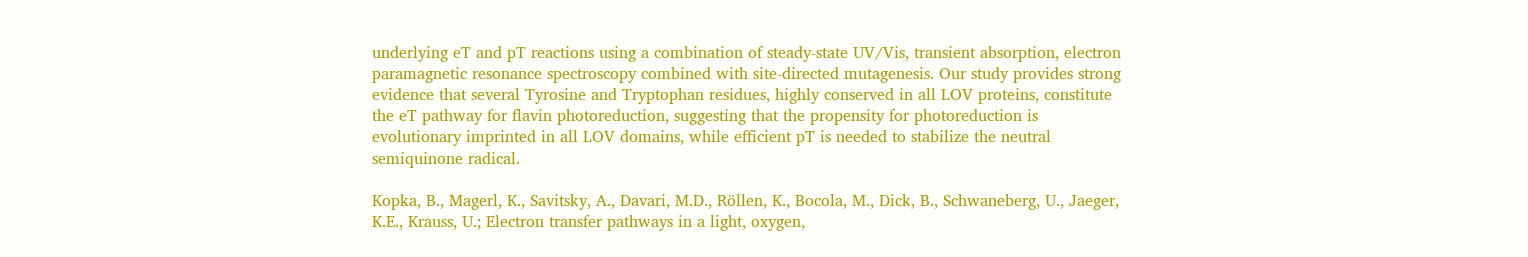underlying eT and pT reactions using a combination of steady-state UV/Vis, transient absorption, electron paramagnetic resonance spectroscopy combined with site-directed mutagenesis. Our study provides strong evidence that several Tyrosine and Tryptophan residues, highly conserved in all LOV proteins, constitute the eT pathway for flavin photoreduction, suggesting that the propensity for photoreduction is evolutionary imprinted in all LOV domains, while efficient pT is needed to stabilize the neutral semiquinone radical.

Kopka, B., Magerl, K., Savitsky, A., Davari, M.D., Röllen, K., Bocola, M., Dick, B., Schwaneberg, U., Jaeger, K.E., Krauss, U.; Electron transfer pathways in a light, oxygen,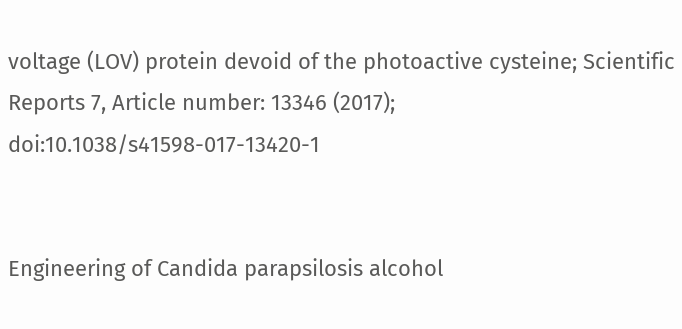voltage (LOV) protein devoid of the photoactive cysteine; Scientific Reports 7, Article number: 13346 (2017); doi:10.1038/s41598-017-13420-1


Engineering of Candida parapsilosis alcohol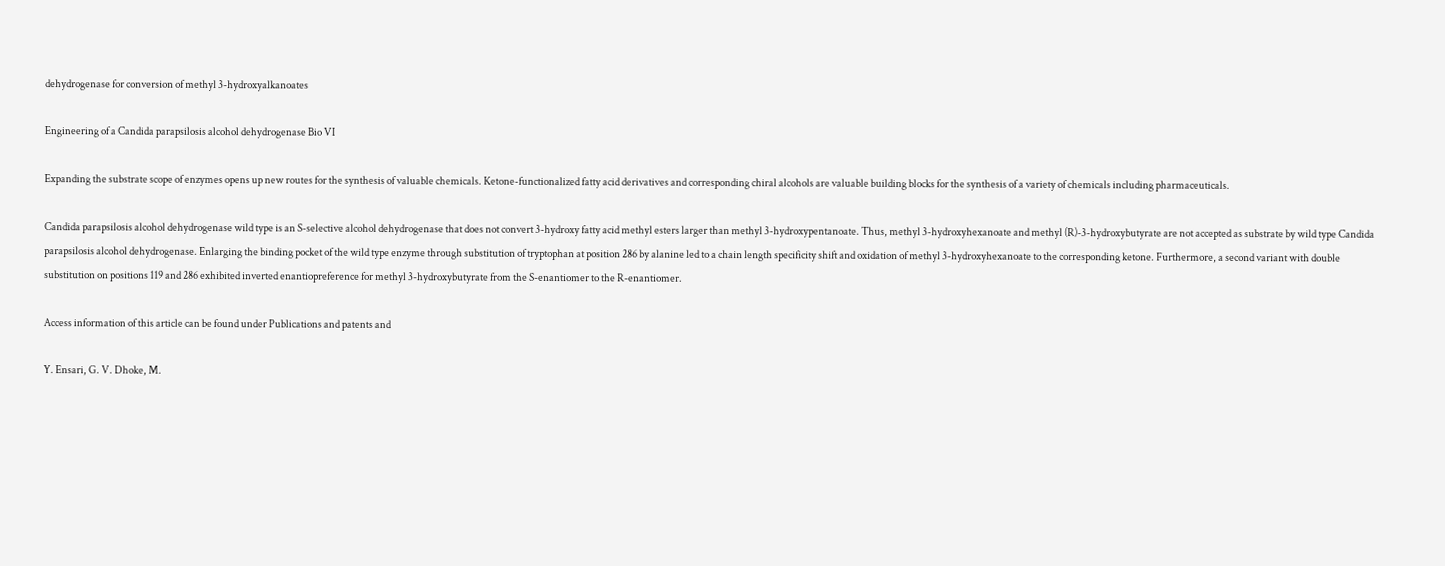dehydrogenase for conversion of methyl 3-hydroxyalkanoates

Engineering of a Candida parapsilosis alcohol dehydrogenase Bio VI

Expanding the substrate scope of enzymes opens up new routes for the synthesis of valuable chemicals. Ketone-functionalized fatty acid derivatives and corresponding chiral alcohols are valuable building blocks for the synthesis of a variety of chemicals including pharmaceuticals.

Candida parapsilosis alcohol dehydrogenase wild type is an S-selective alcohol dehydrogenase that does not convert 3-hydroxy fatty acid methyl esters larger than methyl 3-hydroxypentanoate. Thus, methyl 3-hydroxyhexanoate and methyl (R)-3-hydroxybutyrate are not accepted as substrate by wild type Candida parapsilosis alcohol dehydrogenase. Enlarging the binding pocket of the wild type enzyme through substitution of tryptophan at position 286 by alanine led to a chain length specificity shift and oxidation of methyl 3-hydroxyhexanoate to the corresponding ketone. Furthermore, a second variant with double substitution on positions 119 and 286 exhibited inverted enantiopreference for methyl 3-hydroxybutyrate from the S-enantiomer to the R-enantiomer.

Access information of this article can be found under Publications and patents and

Y. Ensari, G. V. Dhoke, M.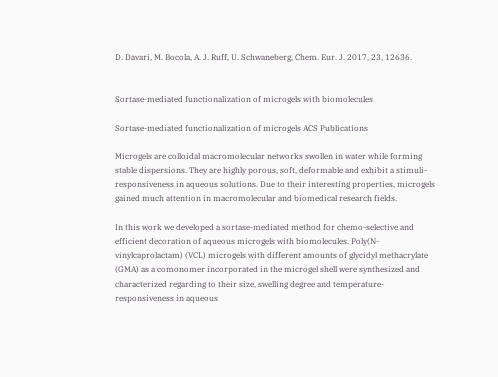D. Davari, M. Bocola, A. J. Ruff, U. Schwaneberg, Chem. Eur. J. 2017, 23, 12636.


Sortase-mediated functionalization of microgels with biomolecules

Sortase-mediated functionalization of microgels ACS Publications

Microgels are colloidal macromolecular networks swollen in water while forming stable dispersions. They are highly porous, soft, deformable and exhibit a stimuli-responsiveness in aqueous solutions. Due to their interesting properties, microgels gained much attention in macromolecular and biomedical research fields.

In this work we developed a sortase-mediated method for chemo-selective and efficient decoration of aqueous microgels with biomolecules. Poly(N-vinylcaprolactam) (VCL) microgels with different amounts of glycidyl methacrylate (GMA) as a comonomer incorporated in the microgel shell were synthesized and characterized regarding to their size, swelling degree and temperature-responsiveness in aqueous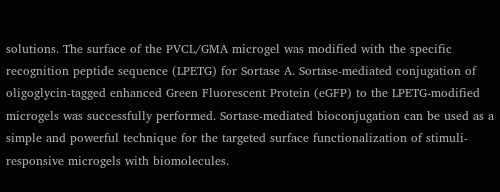solutions. The surface of the PVCL/GMA microgel was modified with the specific recognition peptide sequence (LPETG) for Sortase A. Sortase-mediated conjugation of oligoglycin-tagged enhanced Green Fluorescent Protein (eGFP) to the LPETG-modified microgels was successfully performed. Sortase-mediated bioconjugation can be used as a simple and powerful technique for the targeted surface functionalization of stimuli-responsive microgels with biomolecules.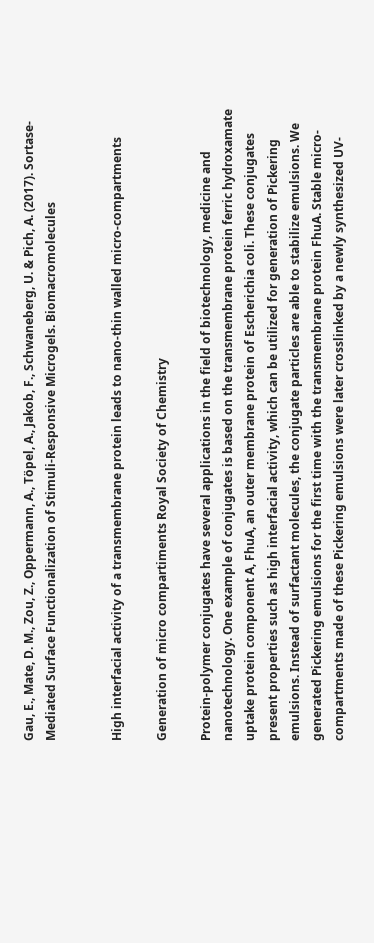Gau, E., Mate, D. M., Zou, Z., Oppermann, A., Töpel, A., Jakob, F., Schwaneberg, U. & Pich, A. (2017). Sortase-Mediated Surface Functionalization of Stimuli-Responsive Microgels. Biomacromolecules


High interfacial activity of a transmembrane protein leads to nano-thin walled micro-compartments

Generation of micro compartiments Royal Society of Chemistry

Protein-polymer conjugates have several applications in the field of biotechnology, medicine and nanotechnology. One example of conjugates is based on the transmembrane protein ferric hydroxamate uptake protein component A, FhuA, an outer membrane protein of Escherichia coli. These conjugates present properties such as high interfacial activity, which can be utilized for generation of Pickering emulsions. Instead of surfactant molecules, the conjugate particles are able to stabilize emulsions. We generated Pickering emulsions for the first time with the transmembrane protein FhuA. Stable micro-compartments made of these Pickering emulsions were later crosslinked by a newly synthesized UV-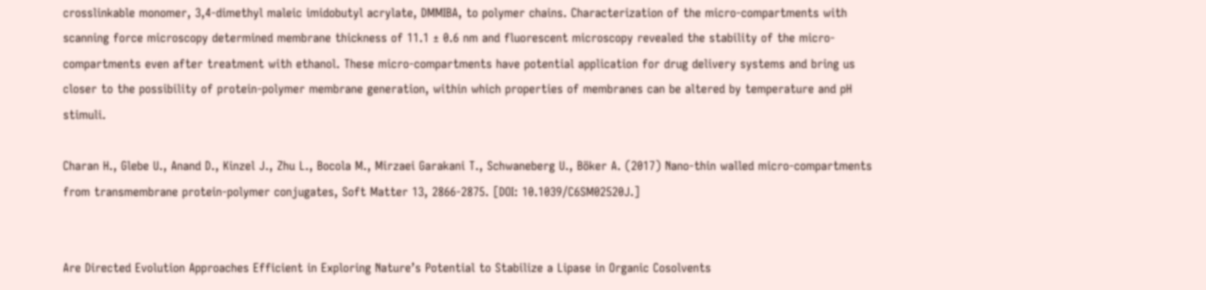crosslinkable monomer, 3,4-dimethyl maleic imidobutyl acrylate, DMMIBA, to polymer chains. Characterization of the micro-compartments with scanning force microscopy determined membrane thickness of 11.1 ± 0.6 nm and fluorescent microscopy revealed the stability of the micro-compartments even after treatment with ethanol. These micro-compartments have potential application for drug delivery systems and bring us closer to the possibility of protein-polymer membrane generation, within which properties of membranes can be altered by temperature and pH stimuli.

Charan H., Glebe U., Anand D., Kinzel J., Zhu L., Bocola M., Mirzaei Garakani T., Schwaneberg U., Böker A. (2017) Nano-thin walled micro-compartments from transmembrane protein-polymer conjugates, Soft Matter 13, 2866-2875. [DOI: 10.1039/C6SM02520J.]


Are Directed Evolution Approaches Efficient in Exploring Nature’s Potential to Stabilize a Lipase in Organic Cosolvents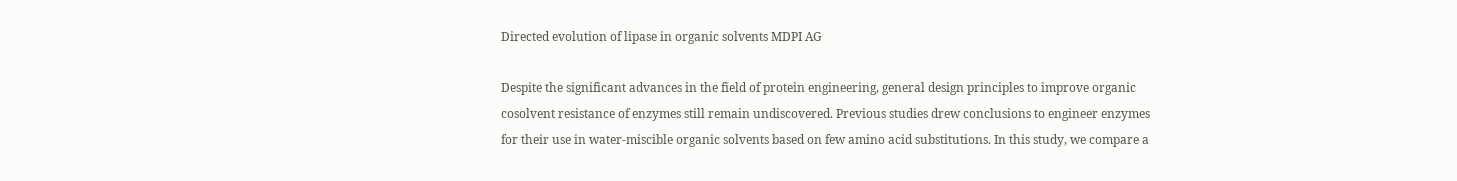Directed evolution of lipase in organic solvents MDPI AG

Despite the significant advances in the field of protein engineering, general design principles to improve organic cosolvent resistance of enzymes still remain undiscovered. Previous studies drew conclusions to engineer enzymes for their use in water-miscible organic solvents based on few amino acid substitutions. In this study, we compare a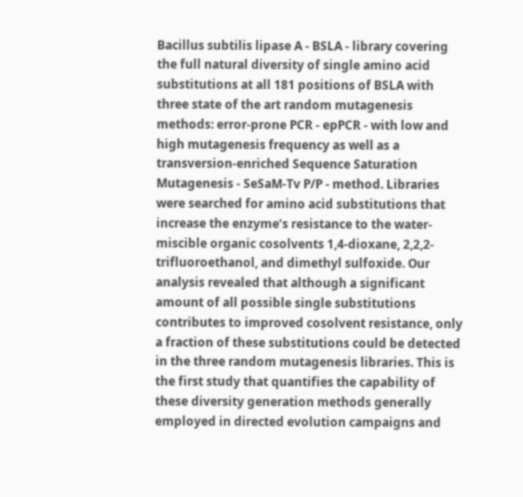Bacillus subtilis lipase A - BSLA - library covering the full natural diversity of single amino acid substitutions at all 181 positions of BSLA with three state of the art random mutagenesis methods: error-prone PCR - epPCR - with low and high mutagenesis frequency as well as a transversion-enriched Sequence Saturation Mutagenesis - SeSaM-Tv P/P - method. Libraries were searched for amino acid substitutions that increase the enzyme’s resistance to the water-miscible organic cosolvents 1,4-dioxane, 2,2,2-trifluoroethanol, and dimethyl sulfoxide. Our analysis revealed that although a significant amount of all possible single substitutions contributes to improved cosolvent resistance, only a fraction of these substitutions could be detected in the three random mutagenesis libraries. This is the first study that quantifies the capability of these diversity generation methods generally employed in directed evolution campaigns and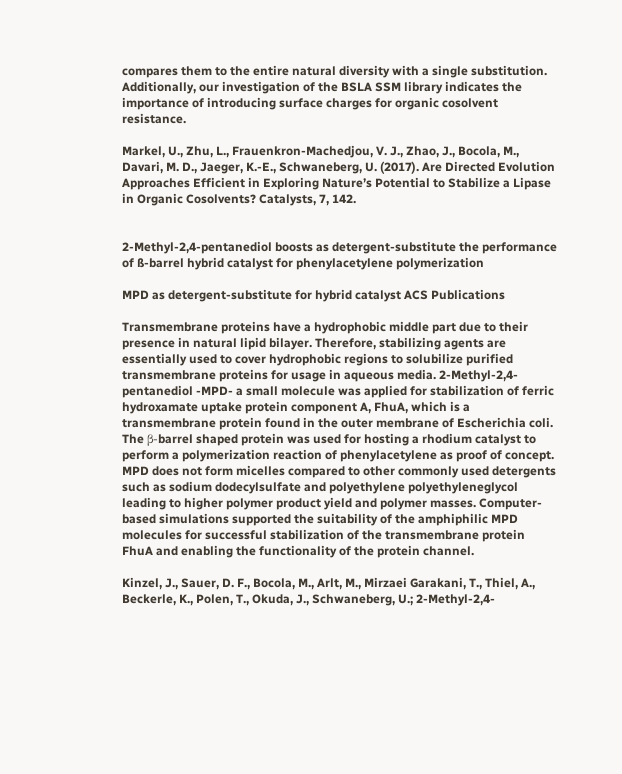compares them to the entire natural diversity with a single substitution. Additionally, our investigation of the BSLA SSM library indicates the importance of introducing surface charges for organic cosolvent resistance.

Markel, U., Zhu, L., Frauenkron-Machedjou, V. J., Zhao, J., Bocola, M., Davari, M. D., Jaeger, K.-E., Schwaneberg, U. (2017). Are Directed Evolution Approaches Efficient in Exploring Nature’s Potential to Stabilize a Lipase in Organic Cosolvents? Catalysts, 7, 142.


2-Methyl-2,4-pentanediol boosts as detergent-substitute the performance of ß-barrel hybrid catalyst for phenylacetylene polymerization

MPD as detergent-substitute for hybrid catalyst ACS Publications

Transmembrane proteins have a hydrophobic middle part due to their presence in natural lipid bilayer. Therefore, stabilizing agents are essentially used to cover hydrophobic regions to solubilize purified transmembrane proteins for usage in aqueous media. 2-Methyl-2,4-pentanediol -MPD- a small molecule was applied for stabilization of ferric hydroxamate uptake protein component A, FhuA, which is a transmembrane protein found in the outer membrane of Escherichia coli. The β-barrel shaped protein was used for hosting a rhodium catalyst to perform a polymerization reaction of phenylacetylene as proof of concept. MPD does not form micelles compared to other commonly used detergents such as sodium dodecylsulfate and polyethylene polyethyleneglycol leading to higher polymer product yield and polymer masses. Computer-based simulations supported the suitability of the amphiphilic MPD molecules for successful stabilization of the transmembrane protein FhuA and enabling the functionality of the protein channel.

Kinzel, J., Sauer, D. F., Bocola, M., Arlt, M., Mirzaei Garakani, T., Thiel, A., Beckerle, K., Polen, T., Okuda, J., Schwaneberg, U.; 2-Methyl-2,4-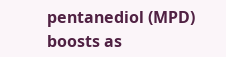pentanediol (MPD) boosts as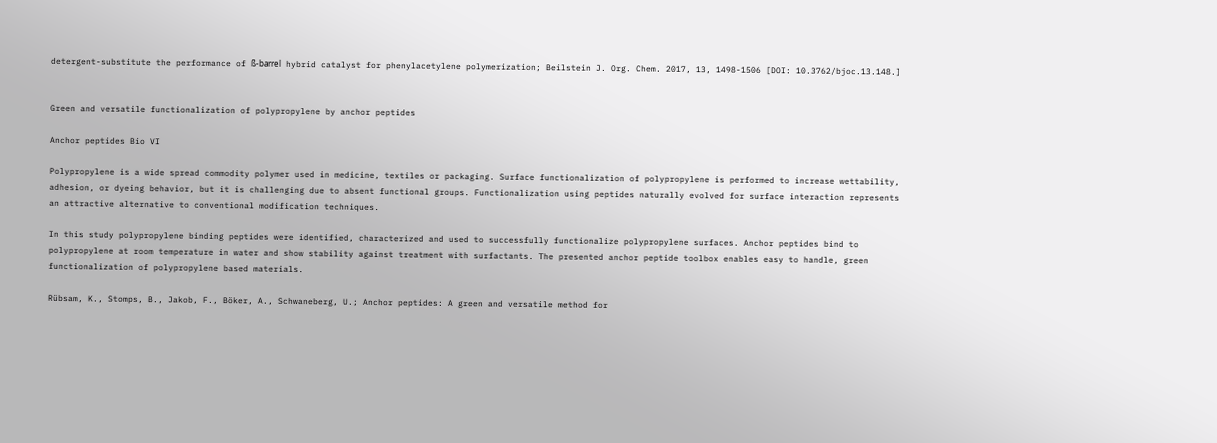detergent-substitute the performance of ß-barrel hybrid catalyst for phenylacetylene polymerization; Beilstein J. Org. Chem. 2017, 13, 1498-1506 [DOI: 10.3762/bjoc.13.148.]


Green and versatile functionalization of polypropylene by anchor peptides

Anchor peptides Bio VI

Polypropylene is a wide spread commodity polymer used in medicine, textiles or packaging. Surface functionalization of polypropylene is performed to increase wettability, adhesion, or dyeing behavior, but it is challenging due to absent functional groups. Functionalization using peptides naturally evolved for surface interaction represents an attractive alternative to conventional modification techniques.

In this study polypropylene binding peptides were identified, characterized and used to successfully functionalize polypropylene surfaces. Anchor peptides bind to polypropylene at room temperature in water and show stability against treatment with surfactants. The presented anchor peptide toolbox enables easy to handle, green functionalization of polypropylene based materials.

Rübsam, K., Stomps, B., Jakob, F., Böker, A., Schwaneberg, U.; Anchor peptides: A green and versatile method for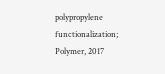polypropylene functionalization; Polymer, 2017